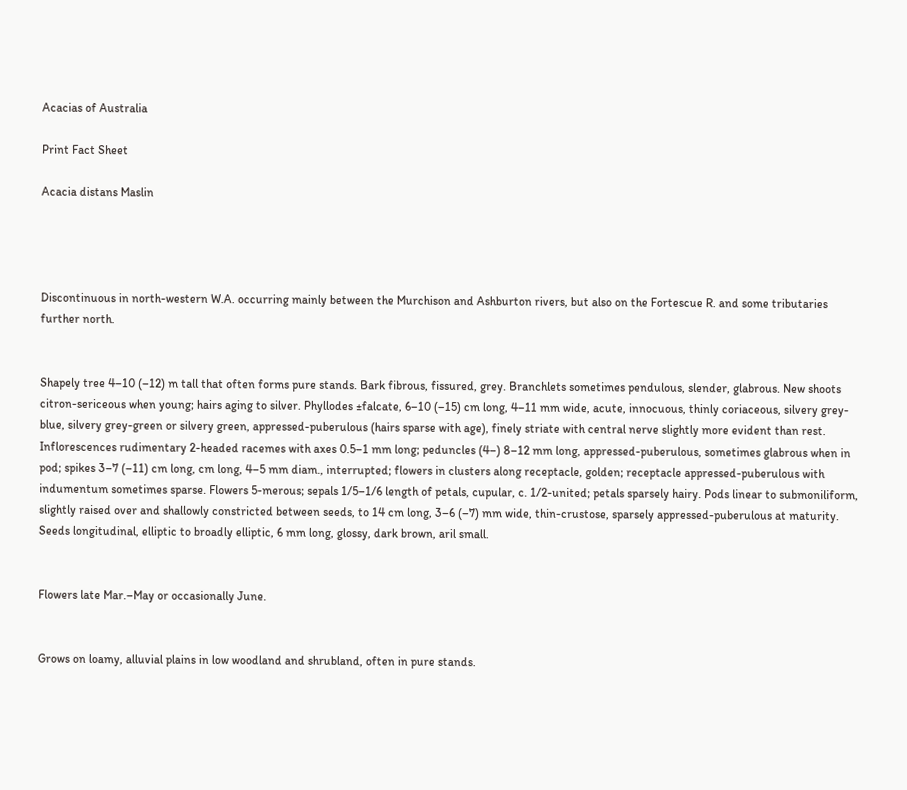Acacias of Australia

Print Fact Sheet

Acacia distans Maslin




Discontinuous in north-western W.A. occurring mainly between the Murchison and Ashburton rivers, but also on the Fortescue R. and some tributaries further north.


Shapely tree 4–10 (–12) m tall that often forms pure stands. Bark fibrous, fissured, grey. Branchlets sometimes pendulous, slender, glabrous. New shoots citron-sericeous when young; hairs aging to silver. Phyllodes ±falcate, 6–10 (–15) cm long, 4–11 mm wide, acute, innocuous, thinly coriaceous, silvery grey-blue, silvery grey-green or silvery green, appressed-puberulous (hairs sparse with age), finely striate with central nerve slightly more evident than rest. Inflorescences rudimentary 2-headed racemes with axes 0.5–1 mm long; peduncles (4–) 8–12 mm long, appressed-puberulous, sometimes glabrous when in pod; spikes 3–7 (–11) cm long, cm long, 4–5 mm diam., interrupted; flowers in clusters along receptacle, golden; receptacle appressed-puberulous with indumentum sometimes sparse. Flowers 5-merous; sepals 1/5–1/6 length of petals, cupular, c. 1/2-united; petals sparsely hairy. Pods linear to submoniliform, slightly raised over and shallowly constricted between seeds, to 14 cm long, 3–6 (–7) mm wide, thin-crustose, sparsely appressed-puberulous at maturity. Seeds longitudinal, elliptic to broadly elliptic, 6 mm long, glossy, dark brown, aril small.


Flowers late Mar.–May or occasionally June.


Grows on loamy, alluvial plains in low woodland and shrubland, often in pure stands.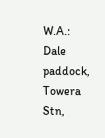W.A.: Dale paddock, Towera Stn,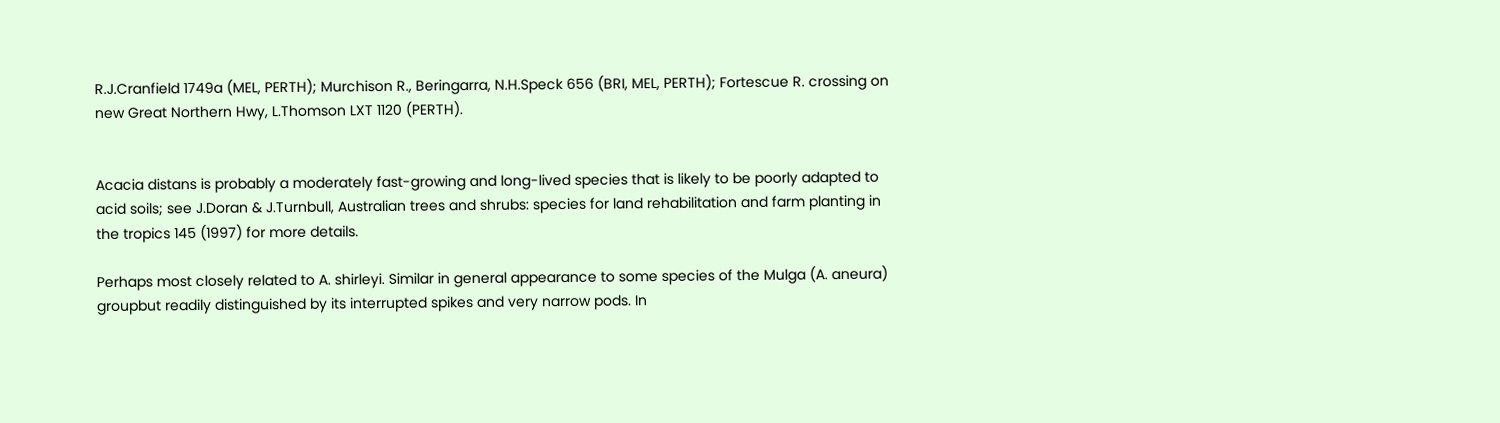R.J.Cranfield 1749a (MEL, PERTH); Murchison R., Beringarra, N.H.Speck 656 (BRI, MEL, PERTH); Fortescue R. crossing on new Great Northern Hwy, L.Thomson LXT 1120 (PERTH).


Acacia distans is probably a moderately fast-growing and long-lived species that is likely to be poorly adapted to acid soils; see J.Doran & J.Turnbull, Australian trees and shrubs: species for land rehabilitation and farm planting in the tropics 145 (1997) for more details.

Perhaps most closely related to A. shirleyi. Similar in general appearance to some species of the Mulga (A. aneura) groupbut readily distinguished by its interrupted spikes and very narrow pods. In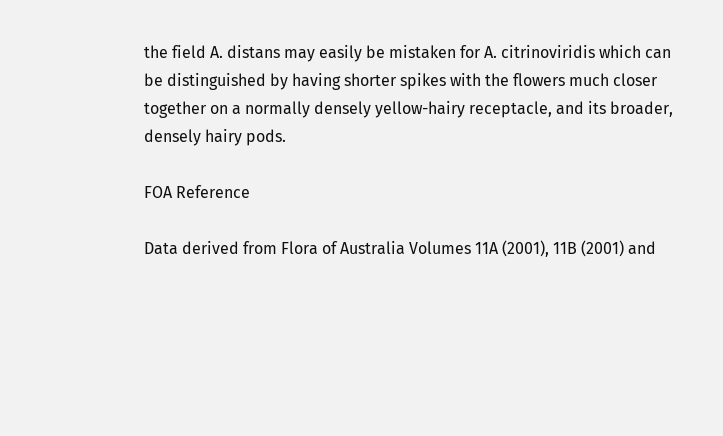the field A. distans may easily be mistaken for A. citrinoviridis which can be distinguished by having shorter spikes with the flowers much closer together on a normally densely yellow-hairy receptacle, and its broader, densely hairy pods.

FOA Reference

Data derived from Flora of Australia Volumes 11A (2001), 11B (2001) and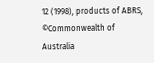12 (1998), products of ABRS, ©Commonwealth of Australia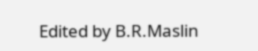Edited by B.R.Maslin